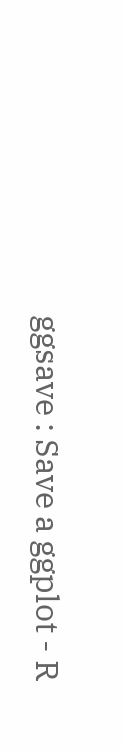ggsave : Save a ggplot - R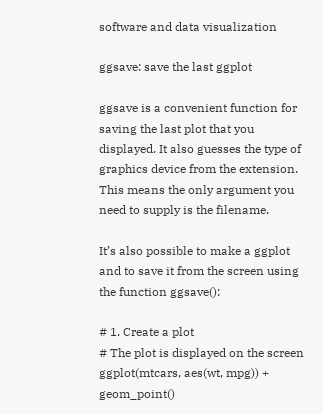software and data visualization

ggsave: save the last ggplot

ggsave is a convenient function for saving the last plot that you displayed. It also guesses the type of graphics device from the extension. This means the only argument you need to supply is the filename.

It’s also possible to make a ggplot and to save it from the screen using the function ggsave():

# 1. Create a plot
# The plot is displayed on the screen
ggplot(mtcars, aes(wt, mpg)) + geom_point()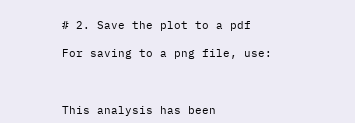# 2. Save the plot to a pdf

For saving to a png file, use:



This analysis has been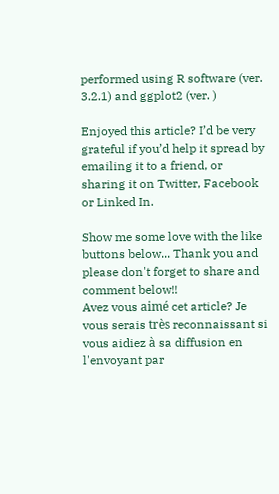performed using R software (ver. 3.2.1) and ggplot2 (ver. )

Enjoyed this article? I’d be very grateful if you’d help it spread by emailing it to a friend, or sharing it on Twitter, Facebook or Linked In.

Show me some love with the like buttons below... Thank you and please don't forget to share and comment below!!
Avez vous aimé cet article? Je vous serais très reconnaissant si vous aidiez à sa diffusion en l'envoyant par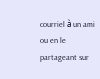courriel à un ami ou en le partageant sur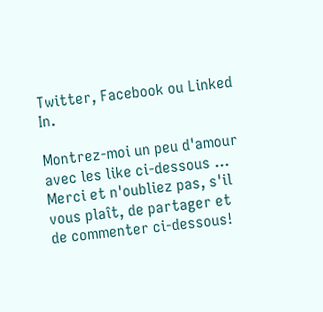Twitter, Facebook ou Linked In.

Montrez-moi un peu d'amour avec les like ci-dessous ... Merci et n'oubliez pas, s'il vous plaît, de partager et de commenter ci-dessous!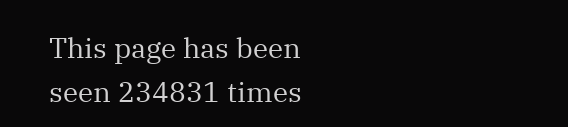This page has been seen 234831 times